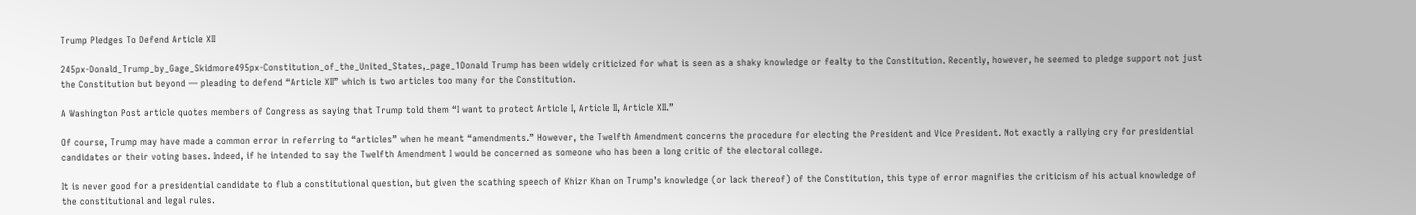Trump Pledges To Defend Article XII

245px-Donald_Trump_by_Gage_Skidmore495px-Constitution_of_the_United_States,_page_1Donald Trump has been widely criticized for what is seen as a shaky knowledge or fealty to the Constitution. Recently, however, he seemed to pledge support not just the Constitution but beyond — pleading to defend “Article XII” which is two articles too many for the Constitution.

A Washington Post article quotes members of Congress as saying that Trump told them “I want to protect Article I, Article II, Article XII.”

Of course, Trump may have made a common error in referring to “articles” when he meant “amendments.” However, the Twelfth Amendment concerns the procedure for electing the President and Vice President. Not exactly a rallying cry for presidential candidates or their voting bases. Indeed, if he intended to say the Twelfth Amendment I would be concerned as someone who has been a long critic of the electoral college.

It is never good for a presidential candidate to flub a constitutional question, but given the scathing speech of Khizr Khan on Trump’s knowledge (or lack thereof) of the Constitution, this type of error magnifies the criticism of his actual knowledge of the constitutional and legal rules.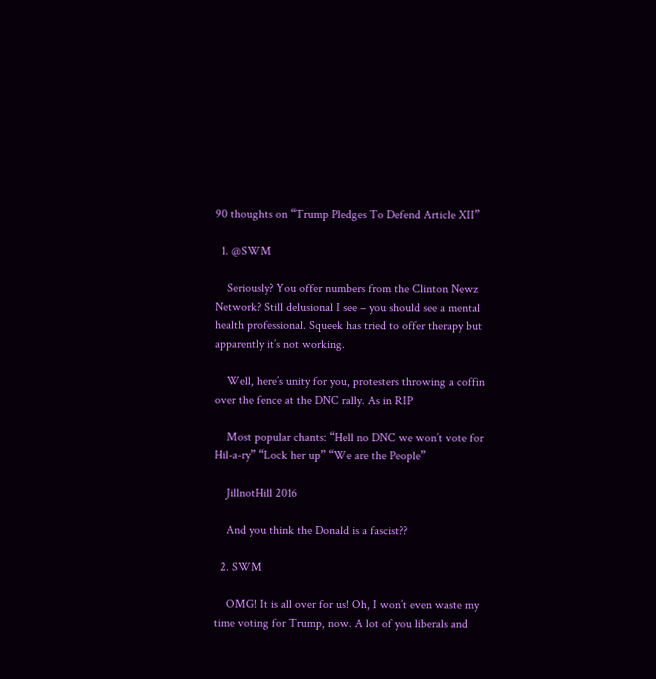90 thoughts on “Trump Pledges To Defend Article XII”

  1. @SWM

    Seriously? You offer numbers from the Clinton Newz Network? Still delusional I see – you should see a mental health professional. Squeek has tried to offer therapy but apparently it’s not working.

    Well, here’s unity for you, protesters throwing a coffin over the fence at the DNC rally. As in RIP

    Most popular chants: “Hell no DNC we won’t vote for Hil-a-ry” “Lock her up” “We are the People”

    JillnotHill 2016

    And you think the Donald is a fascist??

  2. SWM

    OMG! It is all over for us! Oh, I won’t even waste my time voting for Trump, now. A lot of you liberals and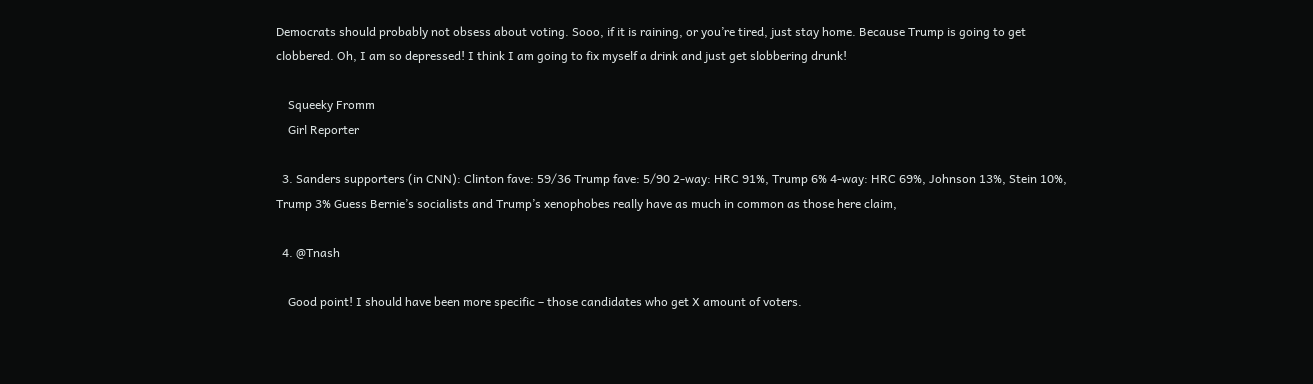Democrats should probably not obsess about voting. Sooo, if it is raining, or you’re tired, just stay home. Because Trump is going to get clobbered. Oh, I am so depressed! I think I am going to fix myself a drink and just get slobbering drunk!

    Squeeky Fromm
    Girl Reporter

  3. Sanders supporters (in CNN): Clinton fave: 59/36 Trump fave: 5/90 2-way: HRC 91%, Trump 6% 4-way: HRC 69%, Johnson 13%, Stein 10%, Trump 3% Guess Bernie’s socialists and Trump’s xenophobes really have as much in common as those here claim,

  4. @Tnash

    Good point! I should have been more specific – those candidates who get X amount of voters.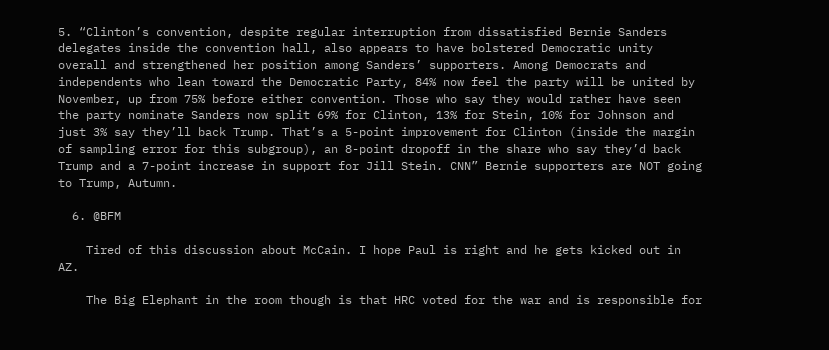5. “Clinton’s convention, despite regular interruption from dissatisfied Bernie Sanders delegates inside the convention hall, also appears to have bolstered Democratic unity overall and strengthened her position among Sanders’ supporters. Among Democrats and independents who lean toward the Democratic Party, 84% now feel the party will be united by November, up from 75% before either convention. Those who say they would rather have seen the party nominate Sanders now split 69% for Clinton, 13% for Stein, 10% for Johnson and just 3% say they’ll back Trump. That’s a 5-point improvement for Clinton (inside the margin of sampling error for this subgroup), an 8-point dropoff in the share who say they’d back Trump and a 7-point increase in support for Jill Stein. CNN” Bernie supporters are NOT going to Trump, Autumn.

  6. @BFM

    Tired of this discussion about McCain. I hope Paul is right and he gets kicked out in AZ.

    The Big Elephant in the room though is that HRC voted for the war and is responsible for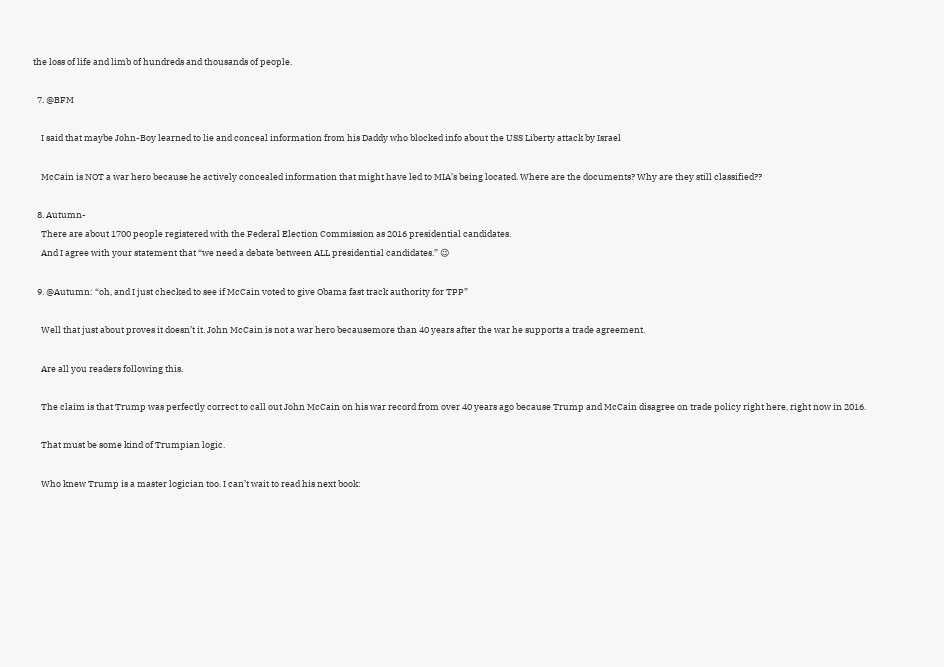the loss of life and limb of hundreds and thousands of people.

  7. @BFM

    I said that maybe John-Boy learned to lie and conceal information from his Daddy who blocked info about the USS Liberty attack by Israel

    McCain is NOT a war hero because he actively concealed information that might have led to MIA’s being located. Where are the documents? Why are they still classified??

  8. Autumn-
    There are about 1700 people registered with the Federal Election Commission as 2016 presidential candidates.
    And I agree with your statement that “we need a debate between ALL presidential candidates.” 😉

  9. @Autumn: “oh, and I just checked to see if McCain voted to give Obama fast track authority for TPP”

    Well that just about proves it doesn’t it. John McCain is not a war hero becausemore than 40 years after the war he supports a trade agreement.

    Are all you readers following this.

    The claim is that Trump was perfectly correct to call out John McCain on his war record from over 40 years ago because Trump and McCain disagree on trade policy right here, right now in 2016.

    That must be some kind of Trumpian logic.

    Who knew Trump is a master logician too. I can’t wait to read his next book: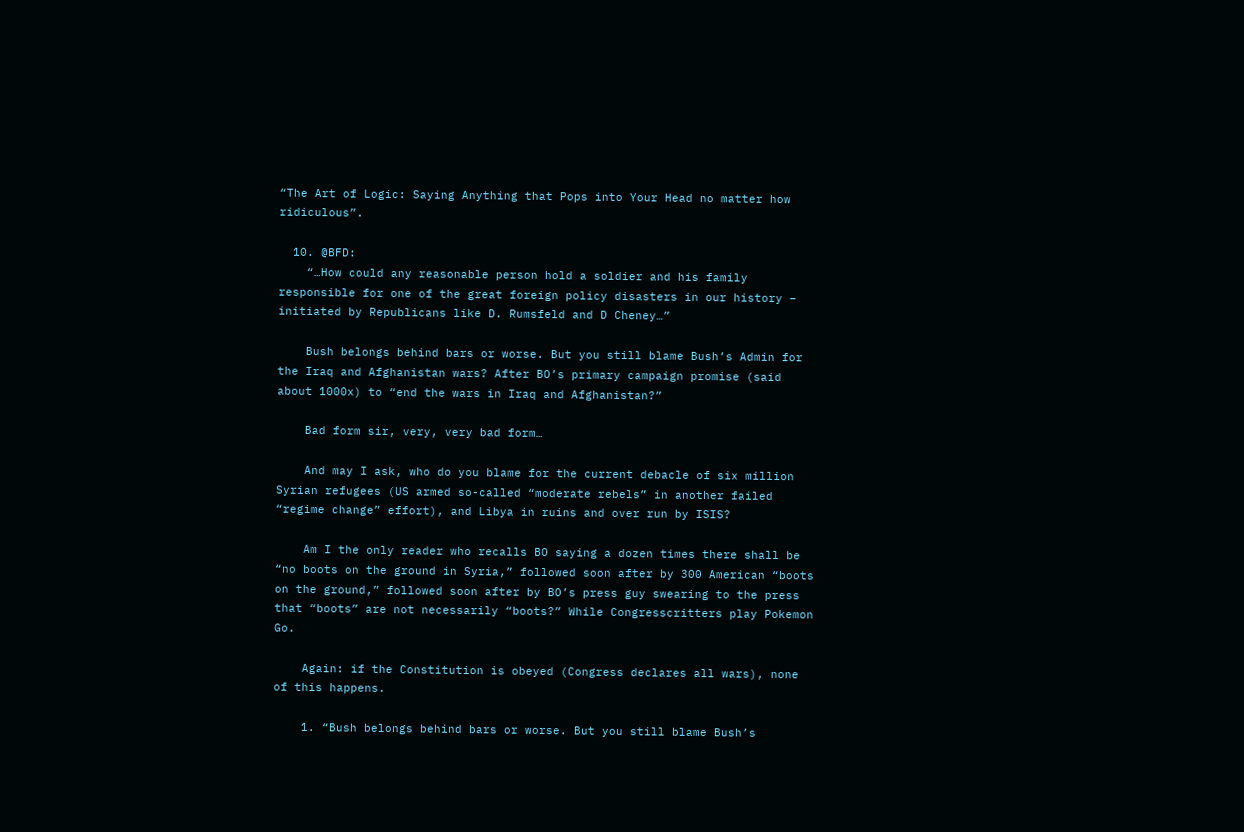“The Art of Logic: Saying Anything that Pops into Your Head no matter how ridiculous”.

  10. @BFD:
    “…How could any reasonable person hold a soldier and his family responsible for one of the great foreign policy disasters in our history – initiated by Republicans like D. Rumsfeld and D Cheney…”

    Bush belongs behind bars or worse. But you still blame Bush’s Admin for the Iraq and Afghanistan wars? After BO’s primary campaign promise (said about 1000x) to “end the wars in Iraq and Afghanistan?”

    Bad form sir, very, very bad form…

    And may I ask, who do you blame for the current debacle of six million Syrian refugees (US armed so-called “moderate rebels” in another failed “regime change” effort), and Libya in ruins and over run by ISIS?

    Am I the only reader who recalls BO saying a dozen times there shall be “no boots on the ground in Syria,” followed soon after by 300 American “boots on the ground,” followed soon after by BO’s press guy swearing to the press that “boots” are not necessarily “boots?” While Congresscritters play Pokemon Go.

    Again: if the Constitution is obeyed (Congress declares all wars), none of this happens.

    1. “Bush belongs behind bars or worse. But you still blame Bush’s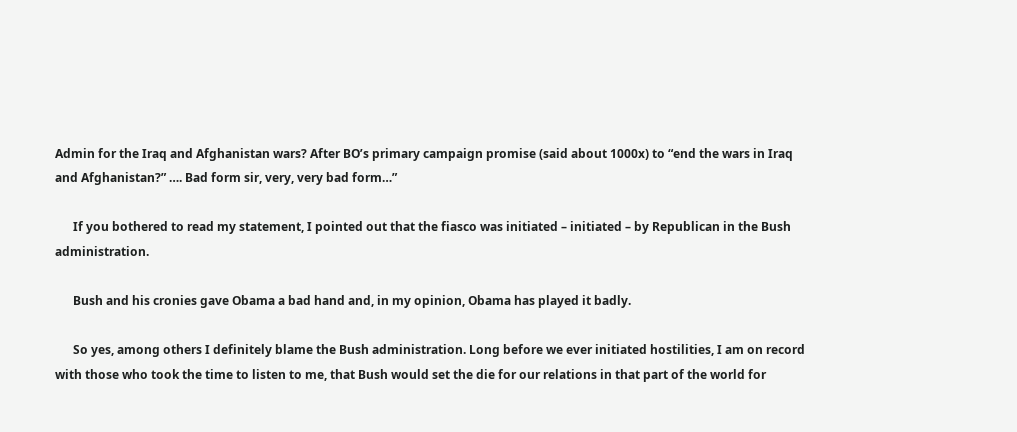Admin for the Iraq and Afghanistan wars? After BO’s primary campaign promise (said about 1000x) to “end the wars in Iraq and Afghanistan?” …. Bad form sir, very, very bad form…”

      If you bothered to read my statement, I pointed out that the fiasco was initiated – initiated – by Republican in the Bush administration.

      Bush and his cronies gave Obama a bad hand and, in my opinion, Obama has played it badly.

      So yes, among others I definitely blame the Bush administration. Long before we ever initiated hostilities, I am on record with those who took the time to listen to me, that Bush would set the die for our relations in that part of the world for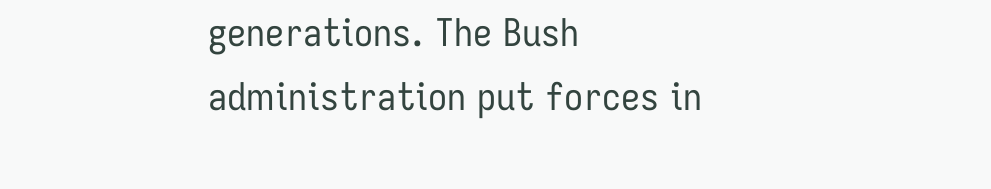generations. The Bush administration put forces in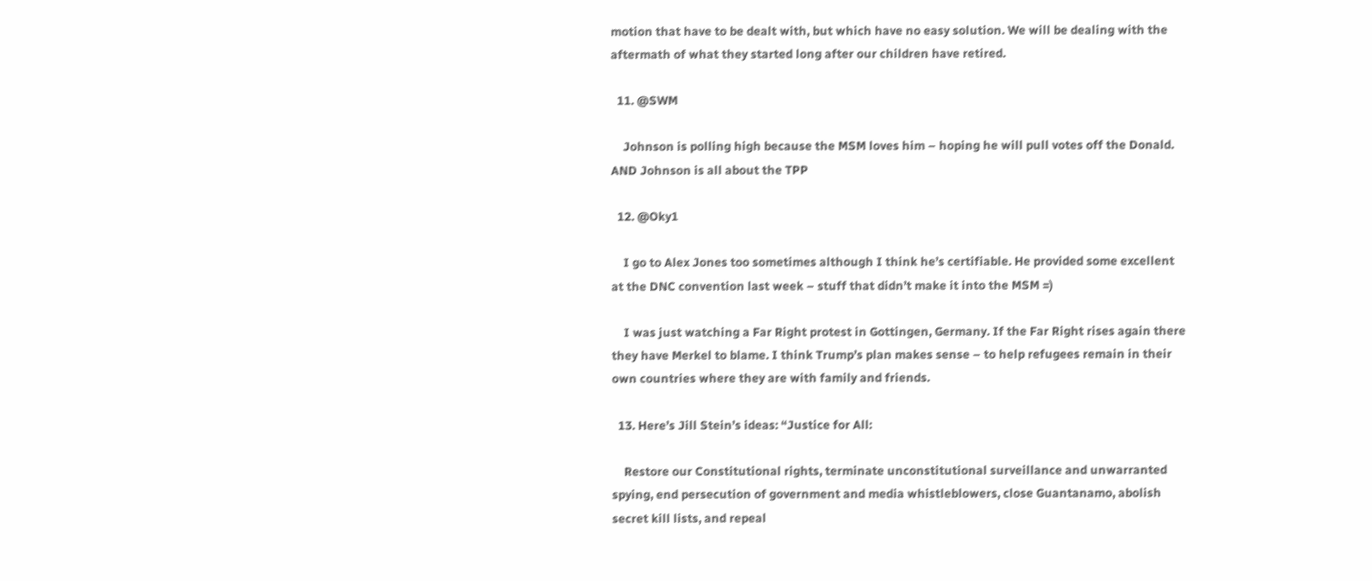motion that have to be dealt with, but which have no easy solution. We will be dealing with the aftermath of what they started long after our children have retired.

  11. @SWM

    Johnson is polling high because the MSM loves him – hoping he will pull votes off the Donald. AND Johnson is all about the TPP

  12. @Oky1

    I go to Alex Jones too sometimes although I think he’s certifiable. He provided some excellent at the DNC convention last week – stuff that didn’t make it into the MSM =)

    I was just watching a Far Right protest in Gottingen, Germany. If the Far Right rises again there they have Merkel to blame. I think Trump’s plan makes sense – to help refugees remain in their own countries where they are with family and friends.

  13. Here’s Jill Stein’s ideas: “Justice for All:

    Restore our Constitutional rights, terminate unconstitutional surveillance and unwarranted spying, end persecution of government and media whistleblowers, close Guantanamo, abolish secret kill lists, and repeal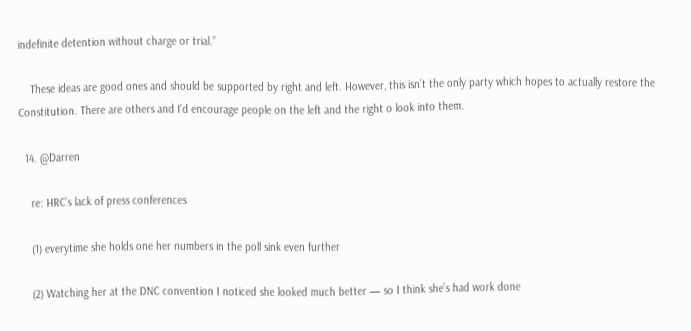indefinite detention without charge or trial.”

    These ideas are good ones and should be supported by right and left. However, this isn’t the only party which hopes to actually restore the Constitution. There are others and I’d encourage people on the left and the right o look into them.

  14. @Darren

    re: HRC’s lack of press conferences

    (1) everytime she holds one her numbers in the poll sink even further

    (2) Watching her at the DNC convention I noticed she looked much better — so I think she’s had work done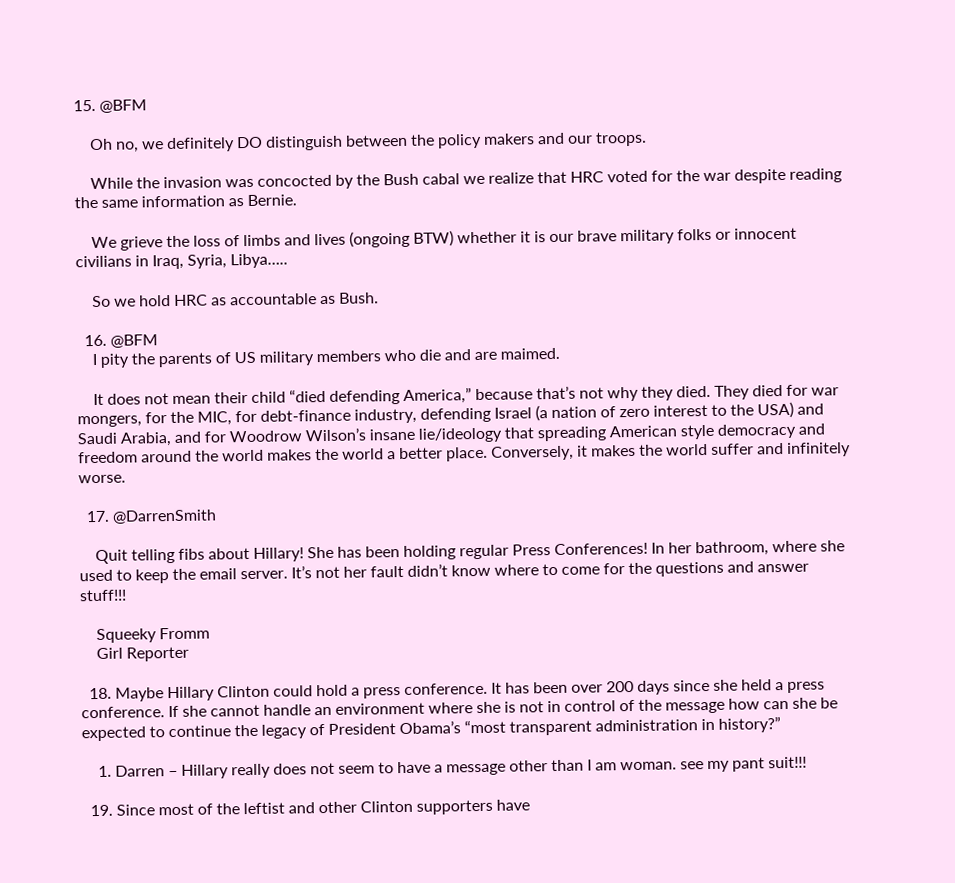15. @BFM

    Oh no, we definitely DO distinguish between the policy makers and our troops.

    While the invasion was concocted by the Bush cabal we realize that HRC voted for the war despite reading the same information as Bernie.

    We grieve the loss of limbs and lives (ongoing BTW) whether it is our brave military folks or innocent civilians in Iraq, Syria, Libya…..

    So we hold HRC as accountable as Bush.

  16. @BFM
    I pity the parents of US military members who die and are maimed.

    It does not mean their child “died defending America,” because that’s not why they died. They died for war mongers, for the MIC, for debt-finance industry, defending Israel (a nation of zero interest to the USA) and Saudi Arabia, and for Woodrow Wilson’s insane lie/ideology that spreading American style democracy and freedom around the world makes the world a better place. Conversely, it makes the world suffer and infinitely worse.

  17. @DarrenSmith

    Quit telling fibs about Hillary! She has been holding regular Press Conferences! In her bathroom, where she used to keep the email server. It’s not her fault didn’t know where to come for the questions and answer stuff!!!

    Squeeky Fromm
    Girl Reporter

  18. Maybe Hillary Clinton could hold a press conference. It has been over 200 days since she held a press conference. If she cannot handle an environment where she is not in control of the message how can she be expected to continue the legacy of President Obama’s “most transparent administration in history?”

    1. Darren – Hillary really does not seem to have a message other than I am woman. see my pant suit!!!

  19. Since most of the leftist and other Clinton supporters have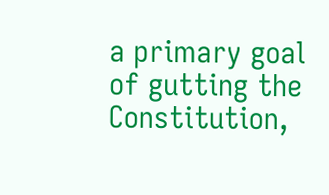a primary goal of gutting the Constitution,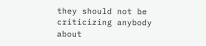they should not be criticizing anybody about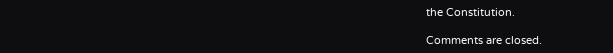the Constitution.

Comments are closed.